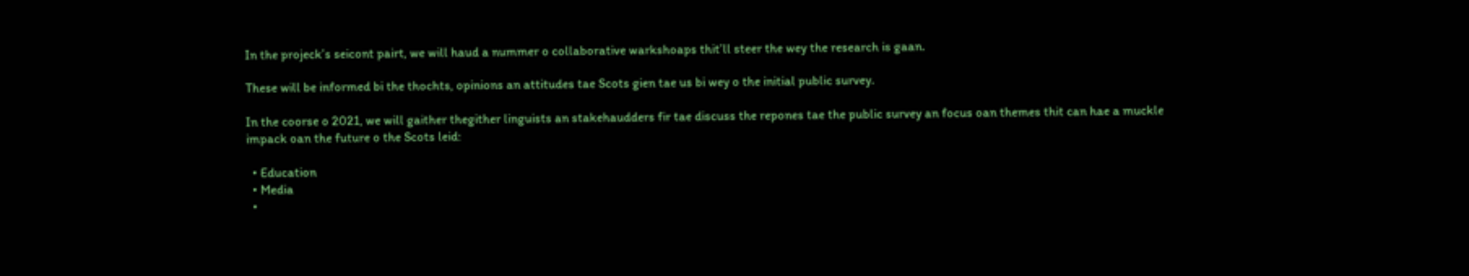In the projeck’s seicont pairt, we will haud a nummer o collaborative warkshoaps thit’ll steer the wey the research is gaan.

These will be informed bi the thochts, opinions an attitudes tae Scots gien tae us bi wey o the initial public survey.

In the coorse o 2021, we will gaither thegither linguists an stakehaudders fir tae discuss the repones tae the public survey an focus oan themes thit can hae a muckle impack oan the future o the Scots leid:

  • Education
  • Media
  •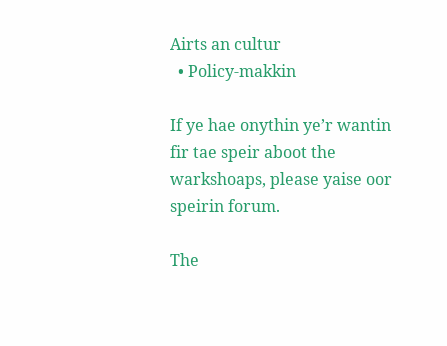Airts an cultur
  • Policy-makkin

If ye hae onythin ye’r wantin fir tae speir aboot the warkshoaps, please yaise oor speirin forum.

The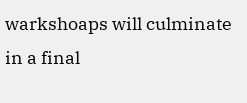warkshoaps will culminate in a final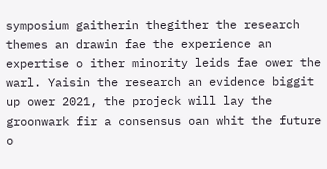symposium gaitherin thegither the research themes an drawin fae the experience an expertise o ither minority leids fae ower the warl. Yaisin the research an evidence biggit up ower 2021, the projeck will lay the groonwark fir a consensus oan whit the future o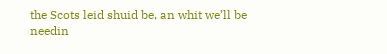the Scots leid shuid be, an whit we’ll be needin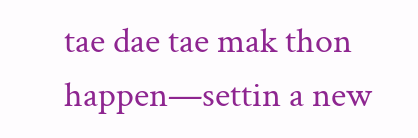tae dae tae mak thon happen—settin a new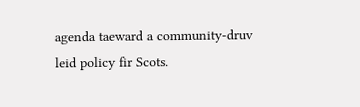agenda taeward a community-druv leid policy fir Scots.